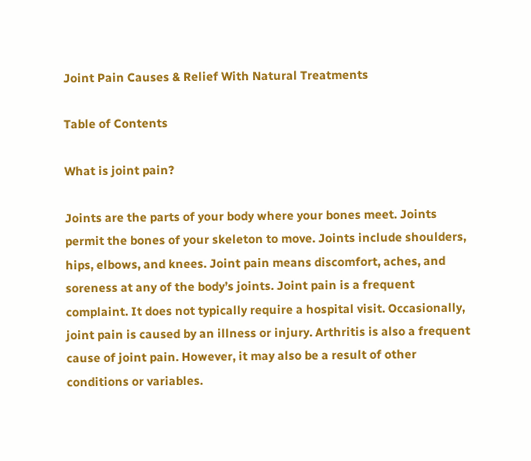Joint Pain Causes & Relief With Natural Treatments

Table of Contents

What is joint pain?

Joints are the parts of your body where your bones meet. Joints permit the bones of your skeleton to move. Joints include shoulders, hips, elbows, and knees. Joint pain means discomfort, aches, and soreness at any of the body’s joints. Joint pain is a frequent complaint. It does not typically require a hospital visit. Occasionally, joint pain is caused by an illness or injury. Arthritis is also a frequent cause of joint pain. However, it may also be a result of other conditions or variables.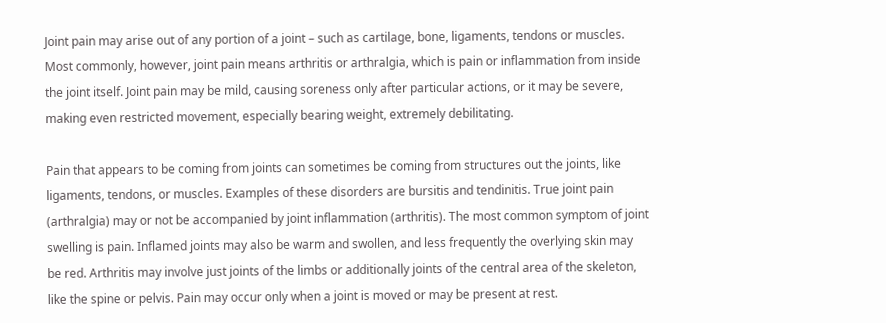Joint pain may arise out of any portion of a joint – such as cartilage, bone, ligaments, tendons or muscles. Most commonly, however, joint pain means arthritis or arthralgia, which is pain or inflammation from inside the joint itself. Joint pain may be mild, causing soreness only after particular actions, or it may be severe, making even restricted movement, especially bearing weight, extremely debilitating.

Pain that appears to be coming from joints can sometimes be coming from structures out the joints, like ligaments, tendons, or muscles. Examples of these disorders are bursitis and tendinitis. True joint pain (arthralgia) may or not be accompanied by joint inflammation (arthritis). The most common symptom of joint swelling is pain. Inflamed joints may also be warm and swollen, and less frequently the overlying skin may be red. Arthritis may involve just joints of the limbs or additionally joints of the central area of the skeleton, like the spine or pelvis. Pain may occur only when a joint is moved or may be present at rest.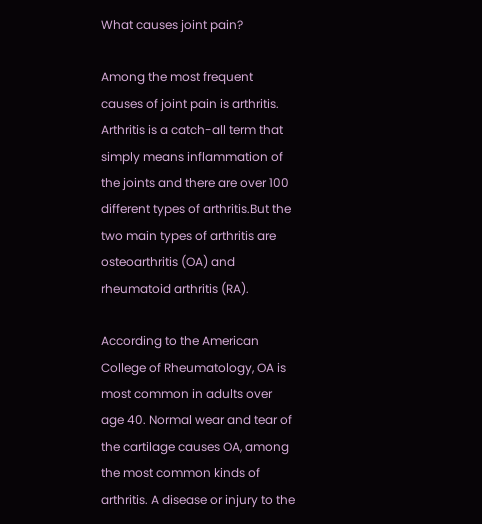What causes joint pain?

Among the most frequent causes of joint pain is arthritis. Arthritis is a catch-all term that simply means inflammation of the joints and there are over 100 different types of arthritis.But the two main types of arthritis are osteoarthritis (OA) and rheumatoid arthritis (RA).

According to the American College of Rheumatology, OA is most common in adults over age 40. Normal wear and tear of the cartilage causes OA, among the most common kinds of arthritis. A disease or injury to the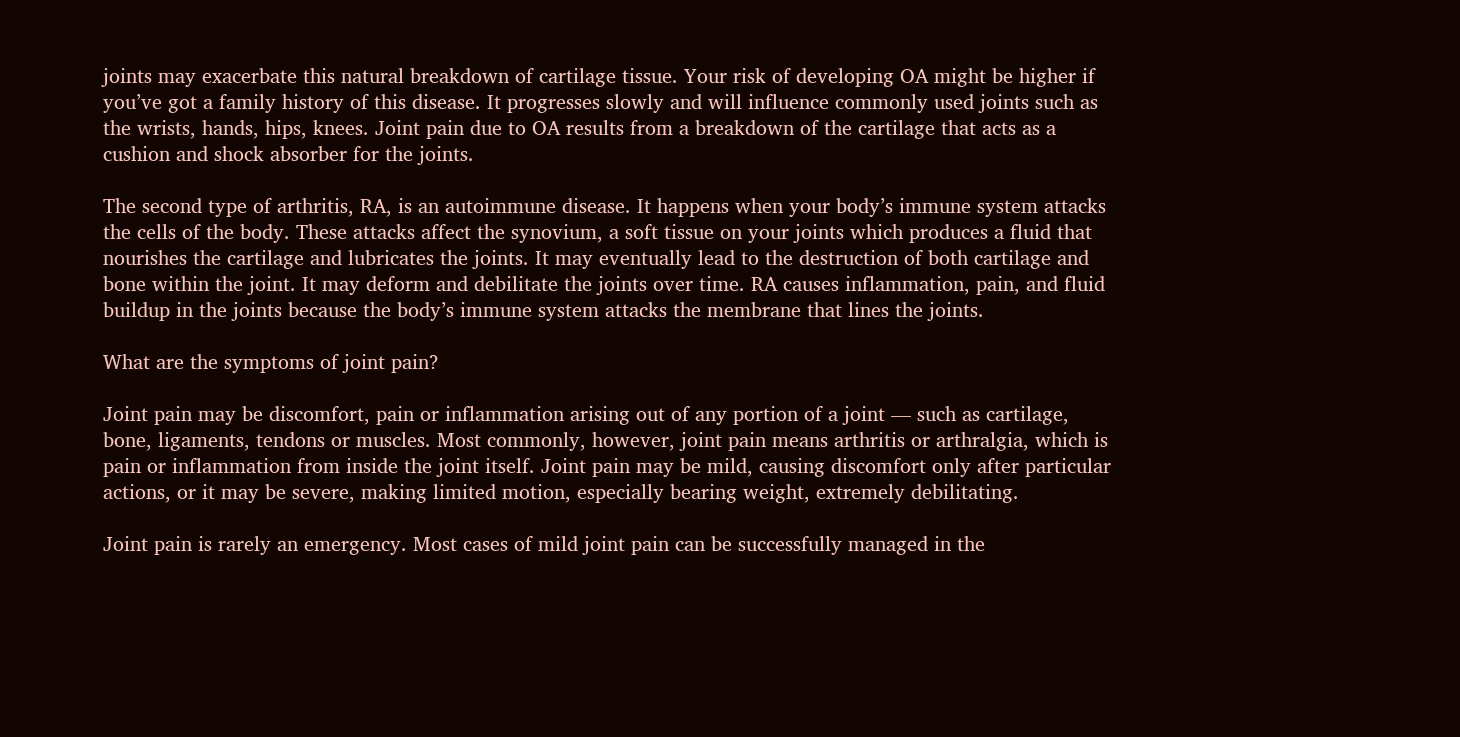joints may exacerbate this natural breakdown of cartilage tissue. Your risk of developing OA might be higher if you’ve got a family history of this disease. It progresses slowly and will influence commonly used joints such as the wrists, hands, hips, knees. Joint pain due to OA results from a breakdown of the cartilage that acts as a cushion and shock absorber for the joints.

The second type of arthritis, RA, is an autoimmune disease. It happens when your body’s immune system attacks the cells of the body. These attacks affect the synovium, a soft tissue on your joints which produces a fluid that nourishes the cartilage and lubricates the joints. It may eventually lead to the destruction of both cartilage and bone within the joint. It may deform and debilitate the joints over time. RA causes inflammation, pain, and fluid buildup in the joints because the body’s immune system attacks the membrane that lines the joints.

What are the symptoms of joint pain?

Joint pain may be discomfort, pain or inflammation arising out of any portion of a joint — such as cartilage, bone, ligaments, tendons or muscles. Most commonly, however, joint pain means arthritis or arthralgia, which is pain or inflammation from inside the joint itself. Joint pain may be mild, causing discomfort only after particular actions, or it may be severe, making limited motion, especially bearing weight, extremely debilitating.

Joint pain is rarely an emergency. Most cases of mild joint pain can be successfully managed in the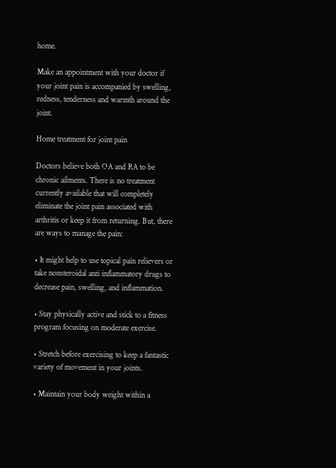home.

Make an appointment with your doctor if your joint pain is accompanied by swelling, redness, tenderness and warmth around the joint.

Home treatment for joint pain

Doctors believe both OA and RA to be chronic ailments. There is no treatment currently available that will completely eliminate the joint pain associated with arthritis or keep it from returning. But, there are ways to manage the pain:

• It might help to use topical pain relievers or take nonsteroidal anti inflammatory drugs to decrease pain, swelling, and inflammation.

• Stay physically active and stick to a fitness program focusing on moderate exercise.

• Stretch before exercising to keep a fantastic variety of movement in your joints.

• Maintain your body weight within a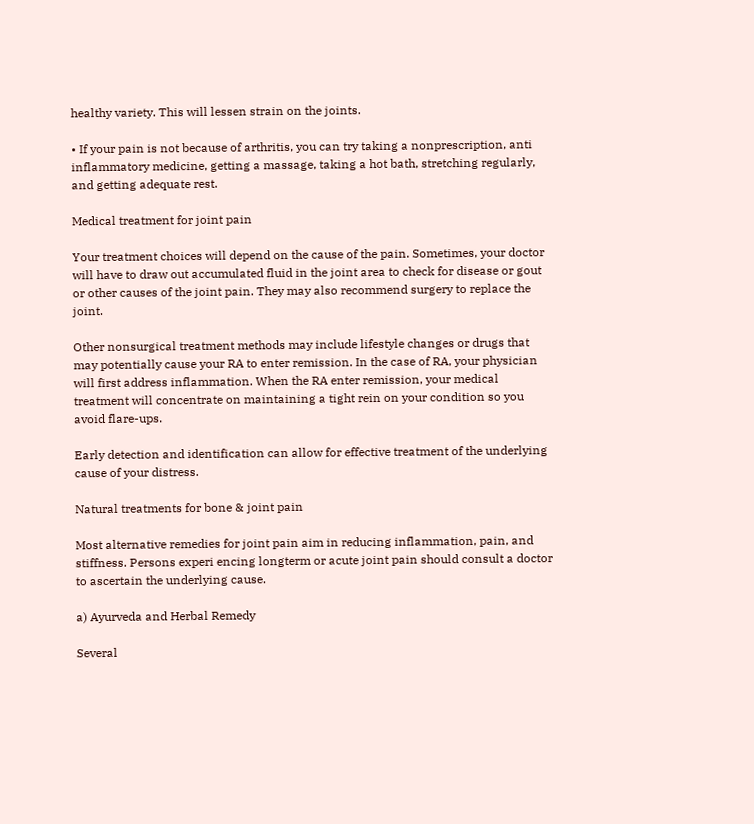healthy variety. This will lessen strain on the joints.

• If your pain is not because of arthritis, you can try taking a nonprescription, anti inflammatory medicine, getting a massage, taking a hot bath, stretching regularly, and getting adequate rest.

Medical treatment for joint pain

Your treatment choices will depend on the cause of the pain. Sometimes, your doctor will have to draw out accumulated fluid in the joint area to check for disease or gout or other causes of the joint pain. They may also recommend surgery to replace the joint.

Other nonsurgical treatment methods may include lifestyle changes or drugs that may potentially cause your RA to enter remission. In the case of RA, your physician will first address inflammation. When the RA enter remission, your medical treatment will concentrate on maintaining a tight rein on your condition so you avoid flare-ups.

Early detection and identification can allow for effective treatment of the underlying cause of your distress.

Natural treatments for bone & joint pain

Most alternative remedies for joint pain aim in reducing inflammation, pain, and stiffness. Persons experi encing longterm or acute joint pain should consult a doctor to ascertain the underlying cause.

a) Ayurveda and Herbal Remedy

Several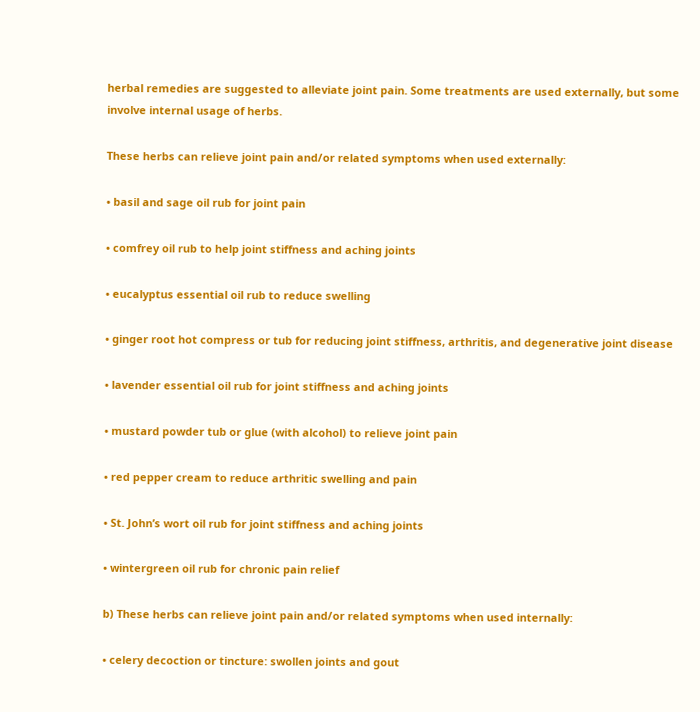herbal remedies are suggested to alleviate joint pain. Some treatments are used externally, but some involve internal usage of herbs.

These herbs can relieve joint pain and/or related symptoms when used externally:

• basil and sage oil rub for joint pain

• comfrey oil rub to help joint stiffness and aching joints

• eucalyptus essential oil rub to reduce swelling

• ginger root hot compress or tub for reducing joint stiffness, arthritis, and degenerative joint disease

• lavender essential oil rub for joint stiffness and aching joints

• mustard powder tub or glue (with alcohol) to relieve joint pain

• red pepper cream to reduce arthritic swelling and pain

• St. John’s wort oil rub for joint stiffness and aching joints

• wintergreen oil rub for chronic pain relief

b) These herbs can relieve joint pain and/or related symptoms when used internally:

• celery decoction or tincture: swollen joints and gout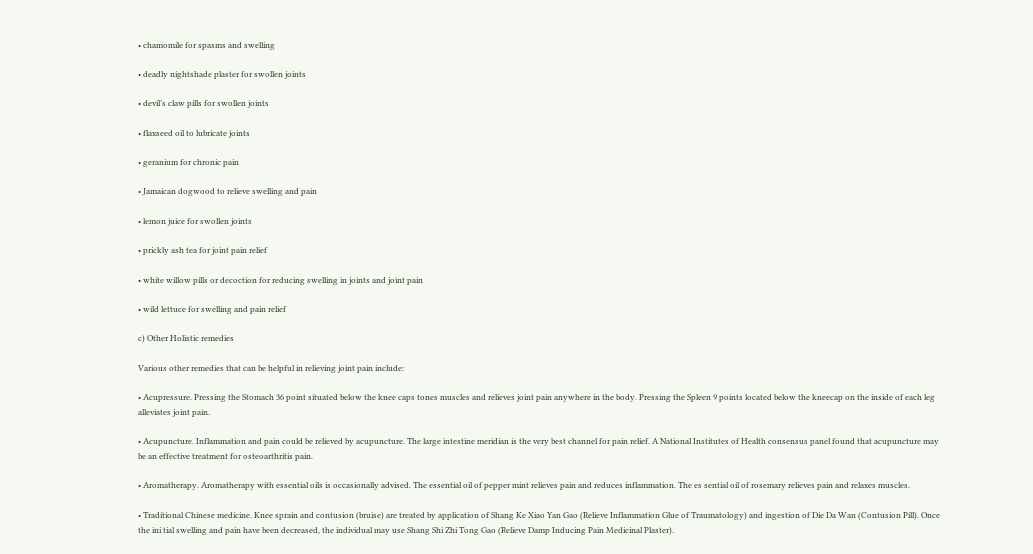• chamomile for spasms and swelling

• deadly nightshade plaster for swollen joints

• devil’s claw pills for swollen joints

• flaxseed oil to lubricate joints

• geranium for chronic pain

• Jamaican dogwood to relieve swelling and pain

• lemon juice for swollen joints

• prickly ash tea for joint pain relief

• white willow pills or decoction for reducing swelling in joints and joint pain

• wild lettuce for swelling and pain relief

c) Other Holistic remedies

Various other remedies that can be helpful in relieving joint pain include:

• Acupressure. Pressing the Stomach 36 point situated below the knee caps tones muscles and relieves joint pain anywhere in the body. Pressing the Spleen 9 points located below the kneecap on the inside of each leg alleviates joint pain.

• Acupuncture. Inflammation and pain could be relieved by acupuncture. The large intestine meridian is the very best channel for pain relief. A National Institutes of Health consensus panel found that acupuncture may be an effective treatment for osteoarthritis pain.

• Aromatherapy. Aromatherapy with essential oils is occasionally advised. The essential oil of pepper mint relieves pain and reduces inflammation. The es sential oil of rosemary relieves pain and relaxes muscles.

• Traditional Chinese medicine. Knee sprain and contusion (bruise) are treated by application of Shang Ke Xiao Yan Gao (Relieve Inflammation Glue of Traumatology) and ingestion of Die Da Wan (Contusion Pill). Once the ini tial swelling and pain have been decreased, the individual may use Shang Shi Zhi Tong Gao (Relieve Damp Inducing Pain Medicinal Plaster).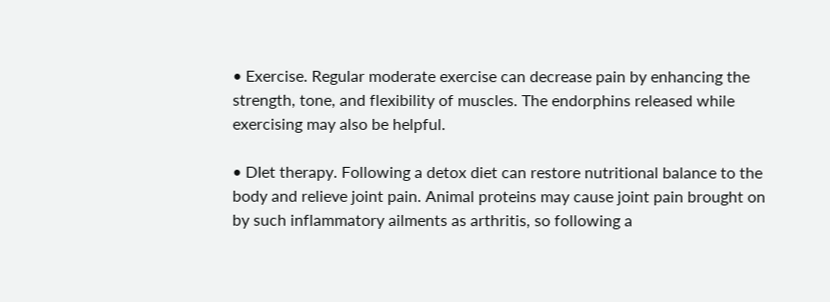• Exercise. Regular moderate exercise can decrease pain by enhancing the strength, tone, and flexibility of muscles. The endorphins released while exercising may also be helpful.

• DIet therapy. Following a detox diet can restore nutritional balance to the body and relieve joint pain. Animal proteins may cause joint pain brought on by such inflammatory ailments as arthritis, so following a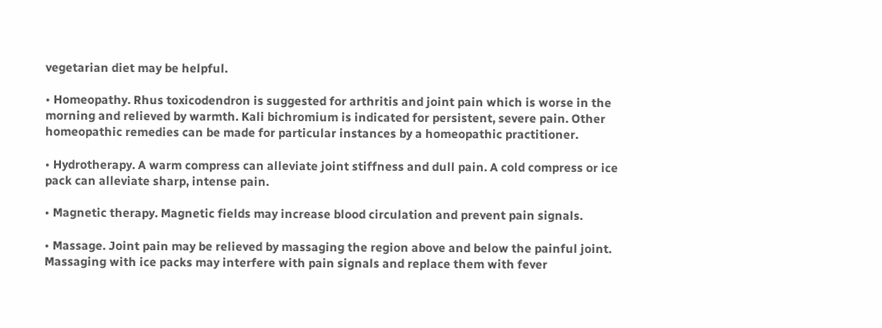vegetarian diet may be helpful.

• Homeopathy. Rhus toxicodendron is suggested for arthritis and joint pain which is worse in the morning and relieved by warmth. Kali bichromium is indicated for persistent, severe pain. Other homeopathic remedies can be made for particular instances by a homeopathic practitioner.

• Hydrotherapy. A warm compress can alleviate joint stiffness and dull pain. A cold compress or ice pack can alleviate sharp, intense pain.

• Magnetic therapy. Magnetic fields may increase blood circulation and prevent pain signals.

• Massage. Joint pain may be relieved by massaging the region above and below the painful joint. Massaging with ice packs may interfere with pain signals and replace them with fever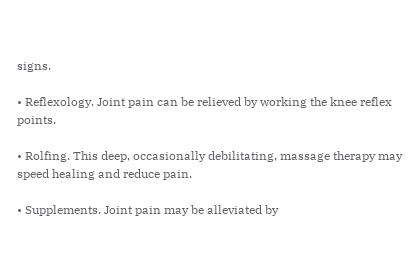signs.

• Reflexology. Joint pain can be relieved by working the knee reflex points.

• Rolfing. This deep, occasionally debilitating, massage therapy may speed healing and reduce pain.

• Supplements. Joint pain may be alleviated by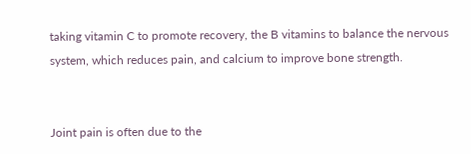taking vitamin C to promote recovery, the B vitamins to balance the nervous system, which reduces pain, and calcium to improve bone strength.


Joint pain is often due to the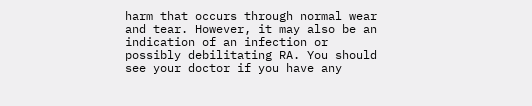harm that occurs through normal wear and tear. However, it may also be an indication of an infection or possibly debilitating RA. You should see your doctor if you have any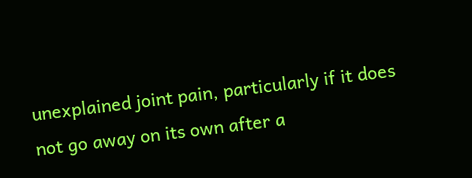unexplained joint pain, particularly if it does not go away on its own after a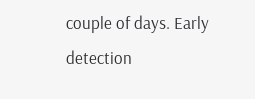couple of days. Early detection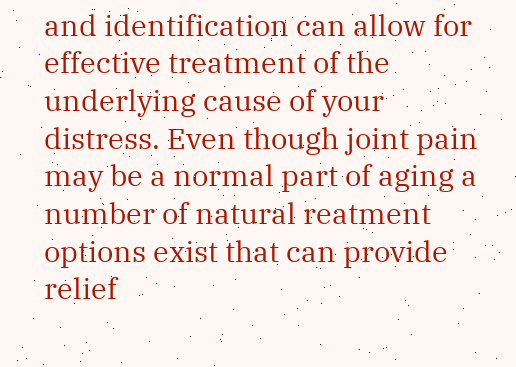and identification can allow for effective treatment of the underlying cause of your distress. Even though joint pain may be a normal part of aging a number of natural reatment options exist that can provide relief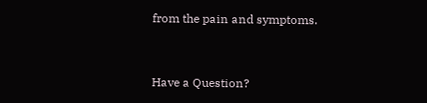from the pain and symptoms.


Have a Question?